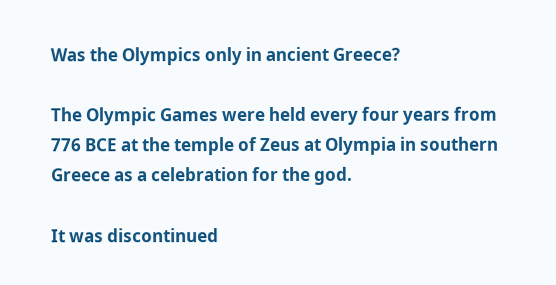Was the Olympics only in ancient Greece?

The Olympic Games were held every four years from 776 BCE at the temple of Zeus at Olympia in southern Greece as a celebration for the god.

It was discontinued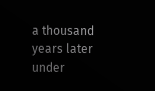a thousand years later under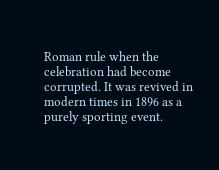Roman rule when the celebration had become corrupted. It was revived in modern times in 1896 as a purely sporting event.